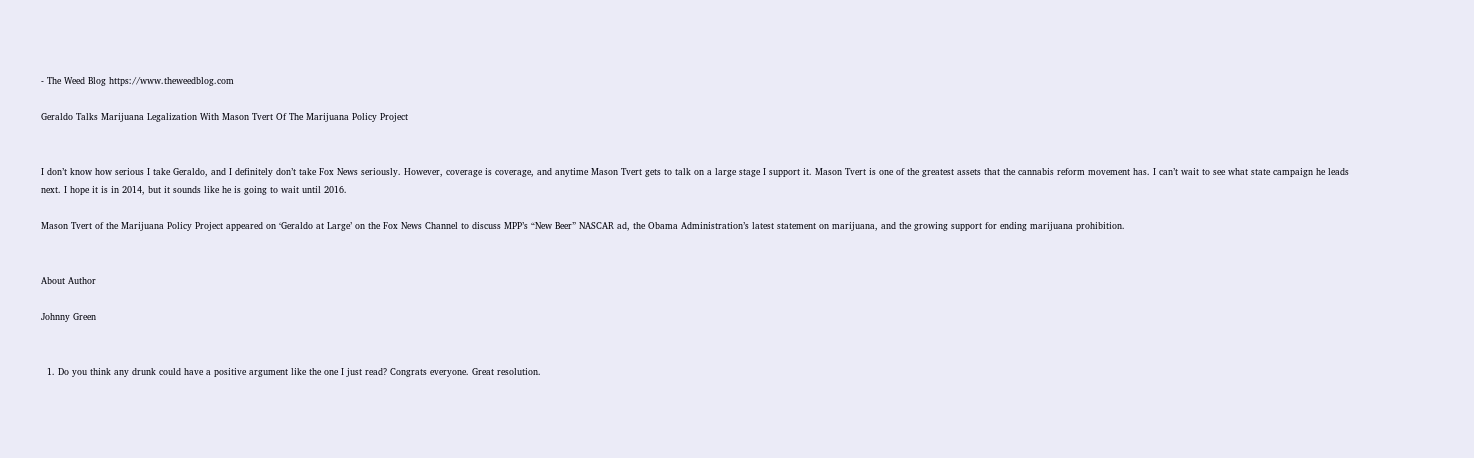- The Weed Blog https://www.theweedblog.com

Geraldo Talks Marijuana Legalization With Mason Tvert Of The Marijuana Policy Project


I don’t know how serious I take Geraldo, and I definitely don’t take Fox News seriously. However, coverage is coverage, and anytime Mason Tvert gets to talk on a large stage I support it. Mason Tvert is one of the greatest assets that the cannabis reform movement has. I can’t wait to see what state campaign he leads next. I hope it is in 2014, but it sounds like he is going to wait until 2016.

Mason Tvert of the Marijuana Policy Project appeared on ‘Geraldo at Large’ on the Fox News Channel to discuss MPP’s “New Beer” NASCAR ad, the Obama Administration’s latest statement on marijuana, and the growing support for ending marijuana prohibition.


About Author

Johnny Green


  1. Do you think any drunk could have a positive argument like the one I just read? Congrats everyone. Great resolution.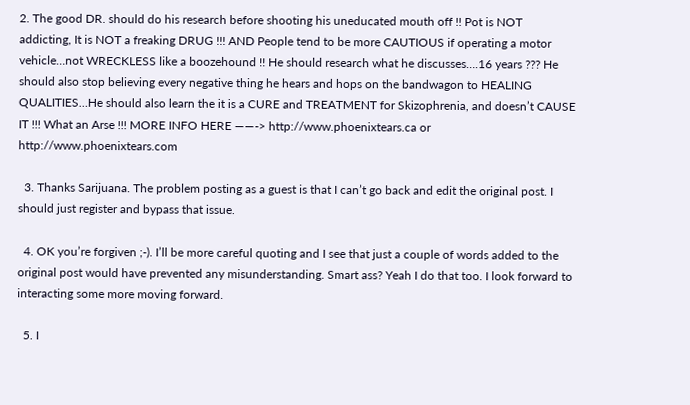2. The good DR. should do his research before shooting his uneducated mouth off !! Pot is NOT addicting, It is NOT a freaking DRUG !!! AND People tend to be more CAUTIOUS if operating a motor vehicle…not WRECKLESS like a boozehound !! He should research what he discusses….16 years ??? He should also stop believing every negative thing he hears and hops on the bandwagon to HEALING QUALITIES…He should also learn the it is a CURE and TREATMENT for Skizophrenia, and doesn’t CAUSE IT !!! What an Arse !!! MORE INFO HERE ——-> http://www.phoenixtears.ca or http://www.phoenixtears.com

  3. Thanks Sarijuana. The problem posting as a guest is that I can’t go back and edit the original post. I should just register and bypass that issue.

  4. OK you’re forgiven ;-). I’ll be more careful quoting and I see that just a couple of words added to the original post would have prevented any misunderstanding. Smart ass? Yeah I do that too. I look forward to interacting some more moving forward.

  5. I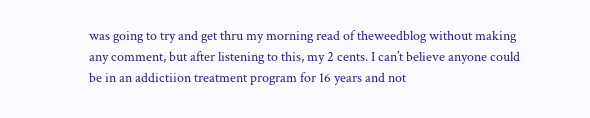was going to try and get thru my morning read of theweedblog without making any comment, but after listening to this, my 2 cents. I can’t believe anyone could be in an addictiion treatment program for 16 years and not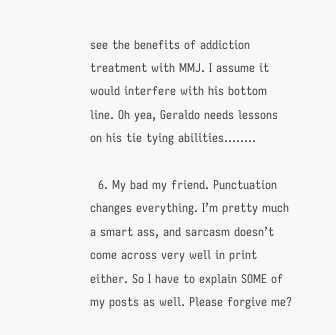see the benefits of addiction treatment with MMJ. I assume it would interfere with his bottom line. Oh yea, Geraldo needs lessons on his tie tying abilities……..

  6. My bad my friend. Punctuation changes everything. I’m pretty much a smart ass, and sarcasm doesn’t come across very well in print either. So I have to explain SOME of my posts as well. Please forgive me?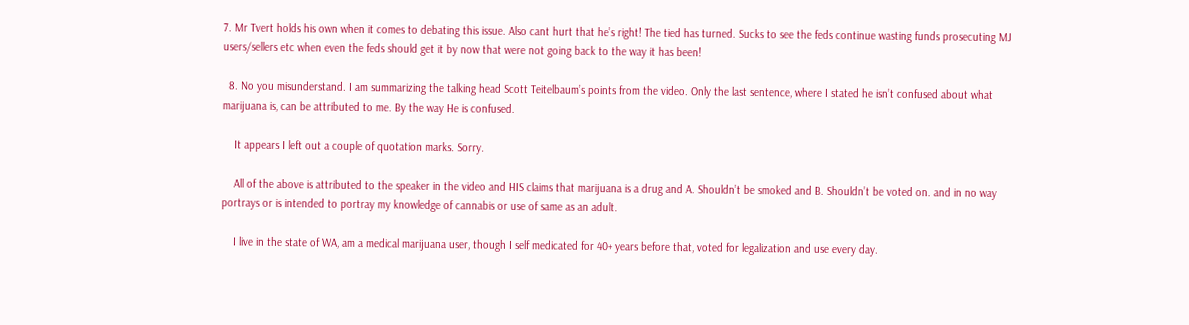7. Mr Tvert holds his own when it comes to debating this issue. Also cant hurt that he’s right! The tied has turned. Sucks to see the feds continue wasting funds prosecuting MJ users/sellers etc when even the feds should get it by now that were not going back to the way it has been!

  8. No you misunderstand. I am summarizing the talking head Scott Teitelbaum’s points from the video. Only the last sentence, where I stated he isn’t confused about what marijuana is, can be attributed to me. By the way He is confused.

    It appears I left out a couple of quotation marks. Sorry.

    All of the above is attributed to the speaker in the video and HIS claims that marijuana is a drug and A. Shouldn’t be smoked and B. Shouldn’t be voted on. and in no way portrays or is intended to portray my knowledge of cannabis or use of same as an adult.

    I live in the state of WA, am a medical marijuana user, though I self medicated for 40+ years before that, voted for legalization and use every day.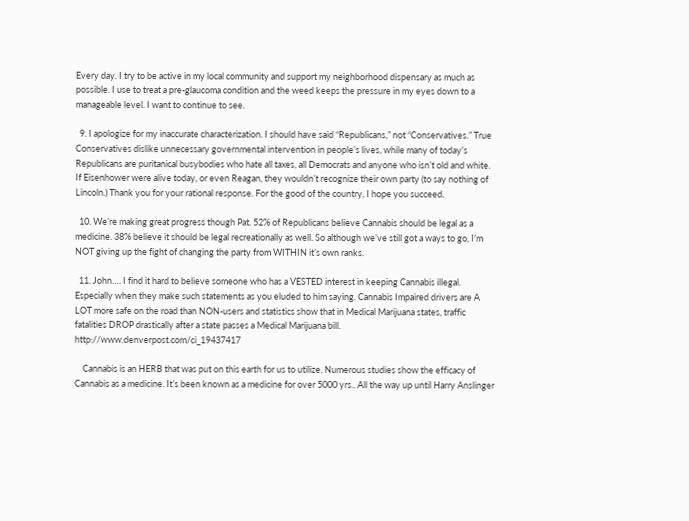Every day. I try to be active in my local community and support my neighborhood dispensary as much as possible. I use to treat a pre-glaucoma condition and the weed keeps the pressure in my eyes down to a manageable level. I want to continue to see.

  9. I apologize for my inaccurate characterization. I should have said “Republicans,” not “Conservatives.” True Conservatives dislike unnecessary governmental intervention in people’s lives, while many of today’s Republicans are puritanical busybodies who hate all taxes, all Democrats and anyone who isn’t old and white. If Eisenhower were alive today, or even Reagan, they wouldn’t recognize their own party (to say nothing of Lincoln.) Thank you for your rational response. For the good of the country, I hope you succeed.

  10. We’re making great progress though Pat. 52% of Republicans believe Cannabis should be legal as a medicine. 38% believe it should be legal recreationally as well. So although we’ve still got a ways to go, I’m NOT giving up the fight of changing the party from WITHIN it’s own ranks.

  11. John…. I find it hard to believe someone who has a VESTED interest in keeping Cannabis illegal. Especially when they make such statements as you eluded to him saying. Cannabis Impaired drivers are A LOT more safe on the road than NON-users and statistics show that in Medical Marijuana states, traffic fatalities DROP drastically after a state passes a Medical Marijuana bill. http://www.denverpost.com/ci_19437417

    Cannabis is an HERB that was put on this earth for us to utilize. Numerous studies show the efficacy of Cannabis as a medicine. It’s been known as a medicine for over 5000 yrs.. All the way up until Harry Anslinger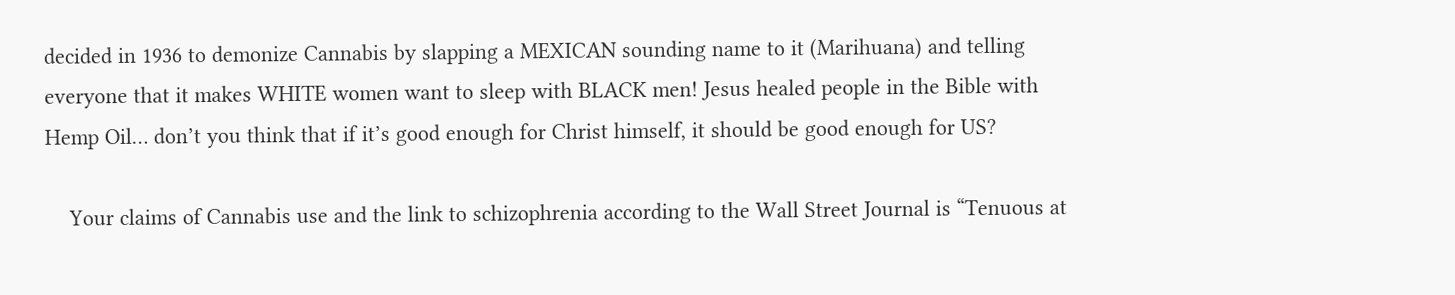decided in 1936 to demonize Cannabis by slapping a MEXICAN sounding name to it (Marihuana) and telling everyone that it makes WHITE women want to sleep with BLACK men! Jesus healed people in the Bible with Hemp Oil… don’t you think that if it’s good enough for Christ himself, it should be good enough for US?

    Your claims of Cannabis use and the link to schizophrenia according to the Wall Street Journal is “Tenuous at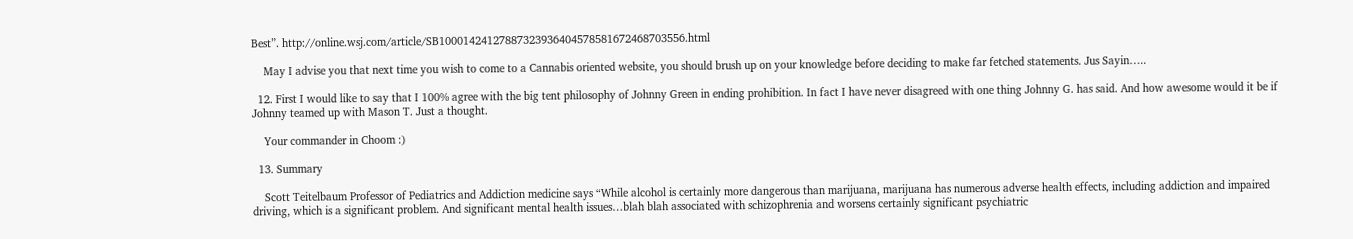Best”. http://online.wsj.com/article/SB10001424127887323936404578581672468703556.html

    May I advise you that next time you wish to come to a Cannabis oriented website, you should brush up on your knowledge before deciding to make far fetched statements. Jus Sayin…..

  12. First I would like to say that I 100% agree with the big tent philosophy of Johnny Green in ending prohibition. In fact I have never disagreed with one thing Johnny G. has said. And how awesome would it be if Johnny teamed up with Mason T. Just a thought.

    Your commander in Choom :)

  13. Summary

    Scott Teitelbaum Professor of Pediatrics and Addiction medicine says “While alcohol is certainly more dangerous than marijuana, marijuana has numerous adverse health effects, including addiction and impaired driving, which is a significant problem. And significant mental health issues…blah blah associated with schizophrenia and worsens certainly significant psychiatric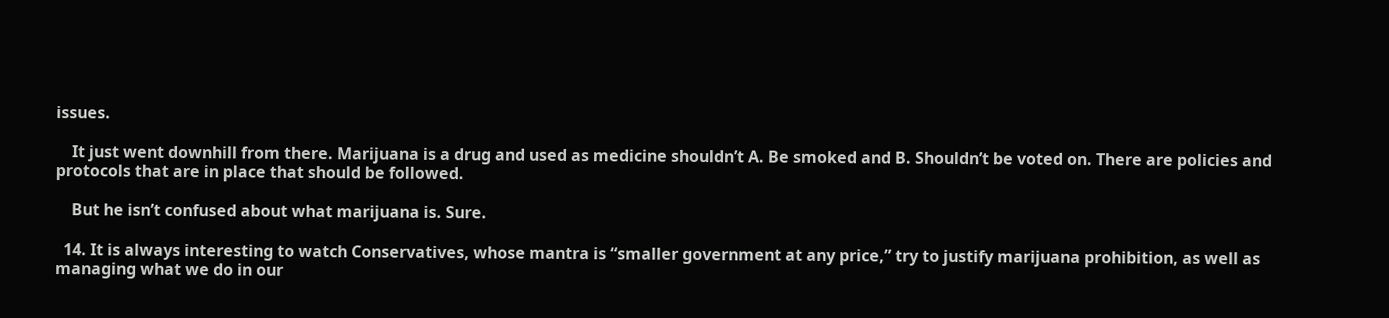issues.

    It just went downhill from there. Marijuana is a drug and used as medicine shouldn’t A. Be smoked and B. Shouldn’t be voted on. There are policies and protocols that are in place that should be followed.

    But he isn’t confused about what marijuana is. Sure.

  14. It is always interesting to watch Conservatives, whose mantra is “smaller government at any price,” try to justify marijuana prohibition, as well as managing what we do in our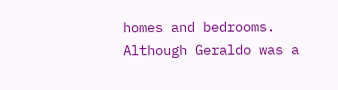homes and bedrooms. Although Geraldo was a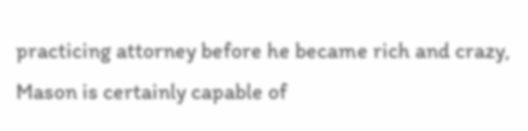practicing attorney before he became rich and crazy, Mason is certainly capable of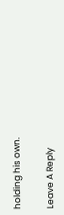holding his own.

Leave A Reply